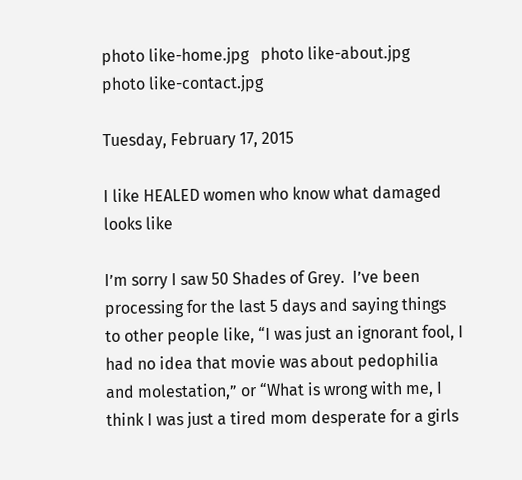photo like-home.jpg   photo like-about.jpg   photo like-contact.jpg

Tuesday, February 17, 2015

I like HEALED women who know what damaged looks like

I’m sorry I saw 50 Shades of Grey.  I’ve been processing for the last 5 days and saying things to other people like, “I was just an ignorant fool, I had no idea that movie was about pedophilia and molestation,” or “What is wrong with me, I think I was just a tired mom desperate for a girls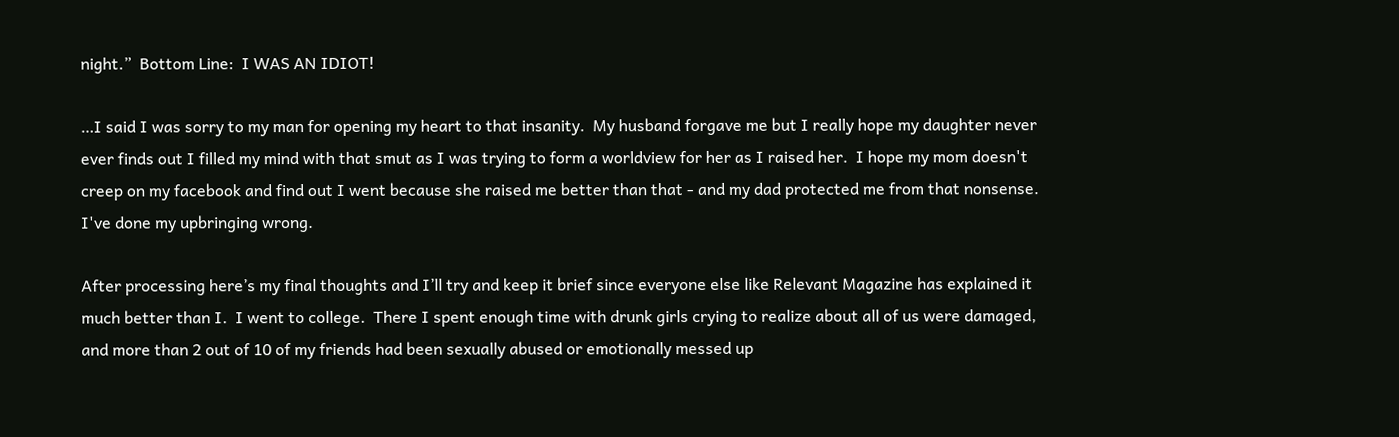night.”  Bottom Line:  I WAS AN IDIOT!

…I said I was sorry to my man for opening my heart to that insanity.  My husband forgave me but I really hope my daughter never ever finds out I filled my mind with that smut as I was trying to form a worldview for her as I raised her.  I hope my mom doesn't creep on my facebook and find out I went because she raised me better than that - and my dad protected me from that nonsense.  I've done my upbringing wrong.

After processing here’s my final thoughts and I’ll try and keep it brief since everyone else like Relevant Magazine has explained it much better than I.  I went to college.  There I spent enough time with drunk girls crying to realize about all of us were damaged, and more than 2 out of 10 of my friends had been sexually abused or emotionally messed up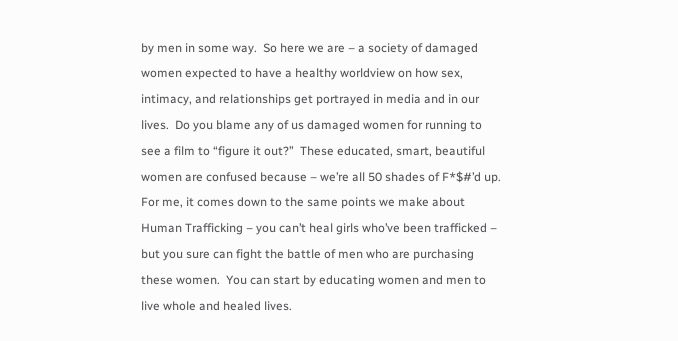by men in some way.  So here we are – a society of damaged women expected to have a healthy worldview on how sex, intimacy, and relationships get portrayed in media and in our lives.  Do you blame any of us damaged women for running to see a film to “figure it out?”  These educated, smart, beautiful women are confused because – we’re all 50 shades of F*$#’d up.  For me, it comes down to the same points we make about Human Trafficking – you can’t heal girls who’ve been trafficked – but you sure can fight the battle of men who are purchasing these women.  You can start by educating women and men to live whole and healed lives.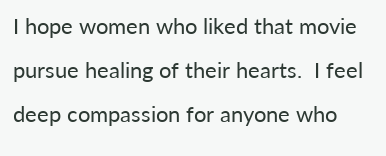I hope women who liked that movie pursue healing of their hearts.  I feel deep compassion for anyone who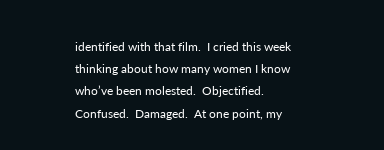identified with that film.  I cried this week thinking about how many women I know who’ve been molested.  Objectified. Confused.  Damaged.  At one point, my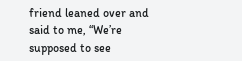friend leaned over and said to me, “We’re supposed to see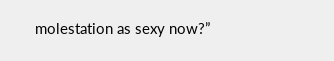molestation as sexy now?”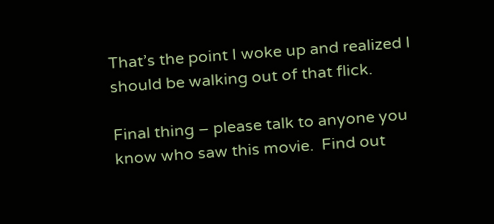That’s the point I woke up and realized I should be walking out of that flick.

Final thing – please talk to anyone you know who saw this movie.  Find out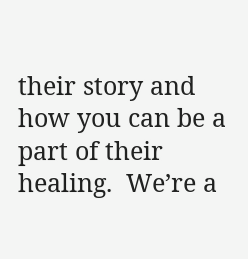their story and how you can be a part of their healing.  We’re a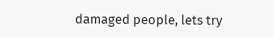damaged people, lets try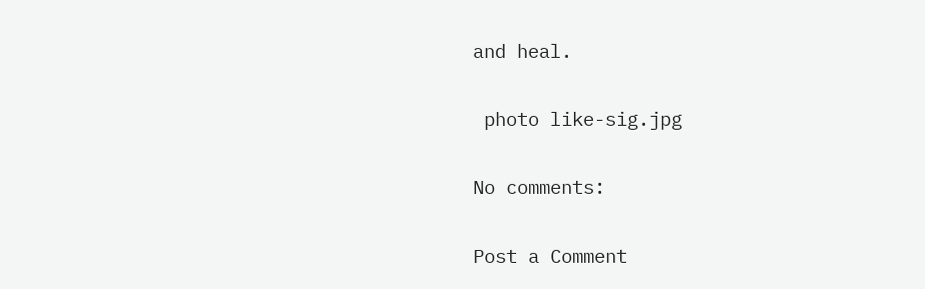and heal.

 photo like-sig.jpg

No comments:

Post a Comment